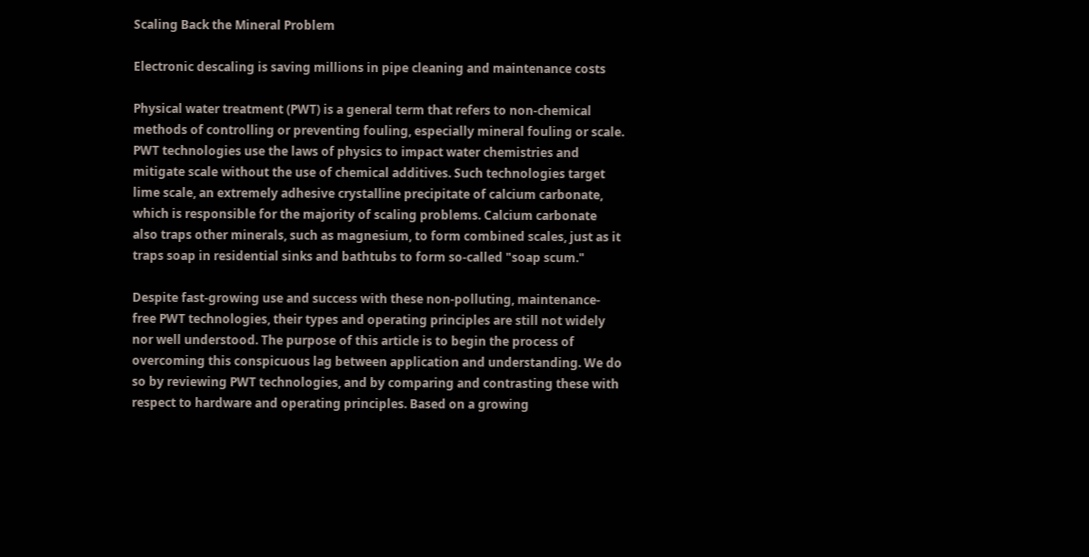Scaling Back the Mineral Problem

Electronic descaling is saving millions in pipe cleaning and maintenance costs

Physical water treatment (PWT) is a general term that refers to non-chemical methods of controlling or preventing fouling, especially mineral fouling or scale. PWT technologies use the laws of physics to impact water chemistries and mitigate scale without the use of chemical additives. Such technologies target lime scale, an extremely adhesive crystalline precipitate of calcium carbonate, which is responsible for the majority of scaling problems. Calcium carbonate also traps other minerals, such as magnesium, to form combined scales, just as it traps soap in residential sinks and bathtubs to form so-called "soap scum."

Despite fast-growing use and success with these non-polluting, maintenance-free PWT technologies, their types and operating principles are still not widely nor well understood. The purpose of this article is to begin the process of overcoming this conspicuous lag between application and understanding. We do so by reviewing PWT technologies, and by comparing and contrasting these with respect to hardware and operating principles. Based on a growing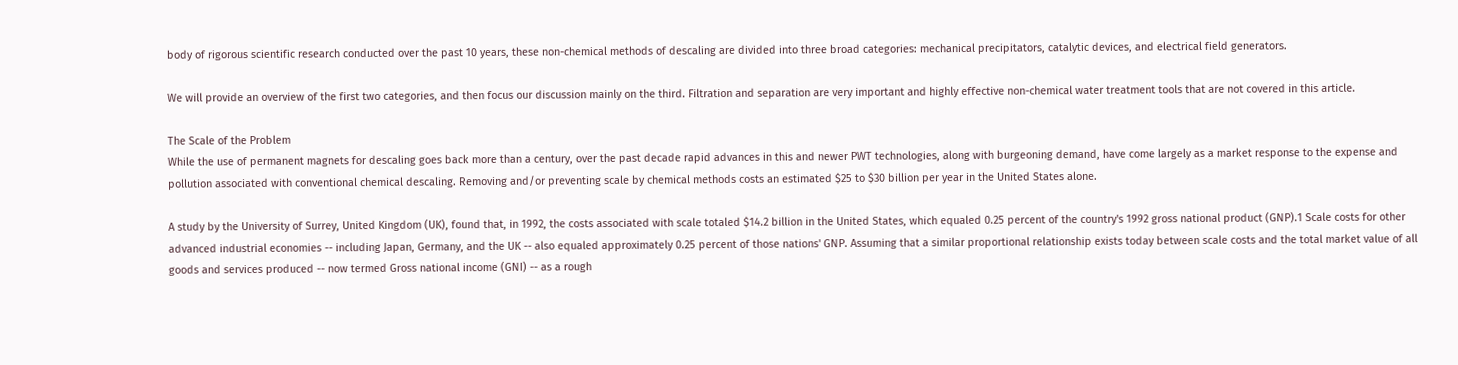body of rigorous scientific research conducted over the past 10 years, these non-chemical methods of descaling are divided into three broad categories: mechanical precipitators, catalytic devices, and electrical field generators.

We will provide an overview of the first two categories, and then focus our discussion mainly on the third. Filtration and separation are very important and highly effective non-chemical water treatment tools that are not covered in this article.

The Scale of the Problem
While the use of permanent magnets for descaling goes back more than a century, over the past decade rapid advances in this and newer PWT technologies, along with burgeoning demand, have come largely as a market response to the expense and pollution associated with conventional chemical descaling. Removing and/or preventing scale by chemical methods costs an estimated $25 to $30 billion per year in the United States alone.

A study by the University of Surrey, United Kingdom (UK), found that, in 1992, the costs associated with scale totaled $14.2 billion in the United States, which equaled 0.25 percent of the country's 1992 gross national product (GNP).1 Scale costs for other advanced industrial economies -- including Japan, Germany, and the UK -- also equaled approximately 0.25 percent of those nations' GNP. Assuming that a similar proportional relationship exists today between scale costs and the total market value of all goods and services produced -- now termed Gross national income (GNI) -- as a rough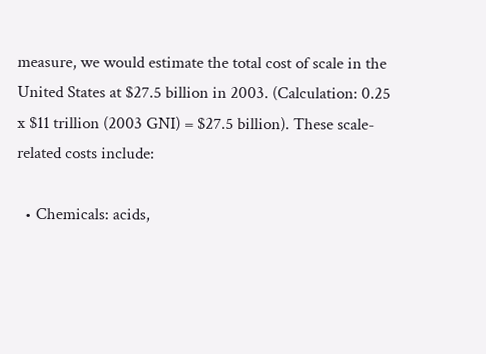measure, we would estimate the total cost of scale in the United States at $27.5 billion in 2003. (Calculation: 0.25 x $11 trillion (2003 GNI) = $27.5 billion). These scale-related costs include:

  • Chemicals: acids,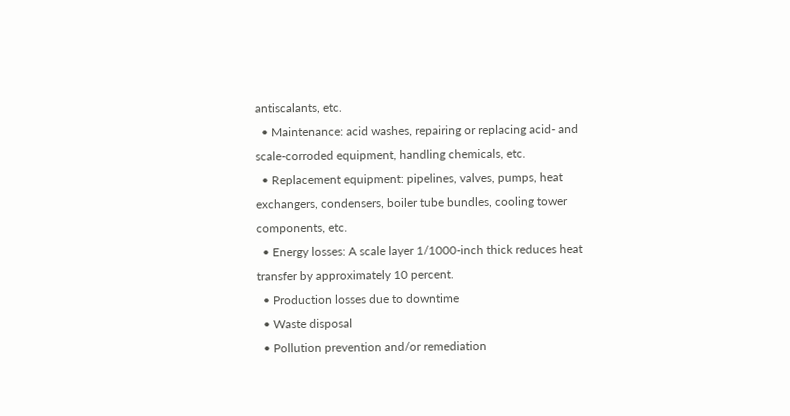antiscalants, etc.
  • Maintenance: acid washes, repairing or replacing acid- and scale-corroded equipment, handling chemicals, etc.
  • Replacement equipment: pipelines, valves, pumps, heat exchangers, condensers, boiler tube bundles, cooling tower components, etc.
  • Energy losses: A scale layer 1/1000-inch thick reduces heat transfer by approximately 10 percent.
  • Production losses due to downtime
  • Waste disposal
  • Pollution prevention and/or remediation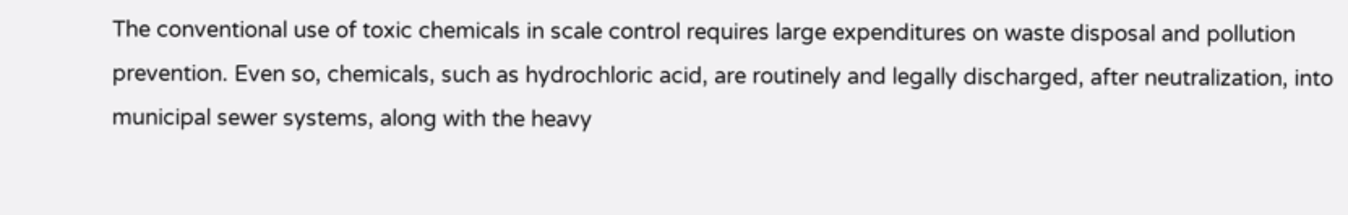The conventional use of toxic chemicals in scale control requires large expenditures on waste disposal and pollution prevention. Even so, chemicals, such as hydrochloric acid, are routinely and legally discharged, after neutralization, into municipal sewer systems, along with the heavy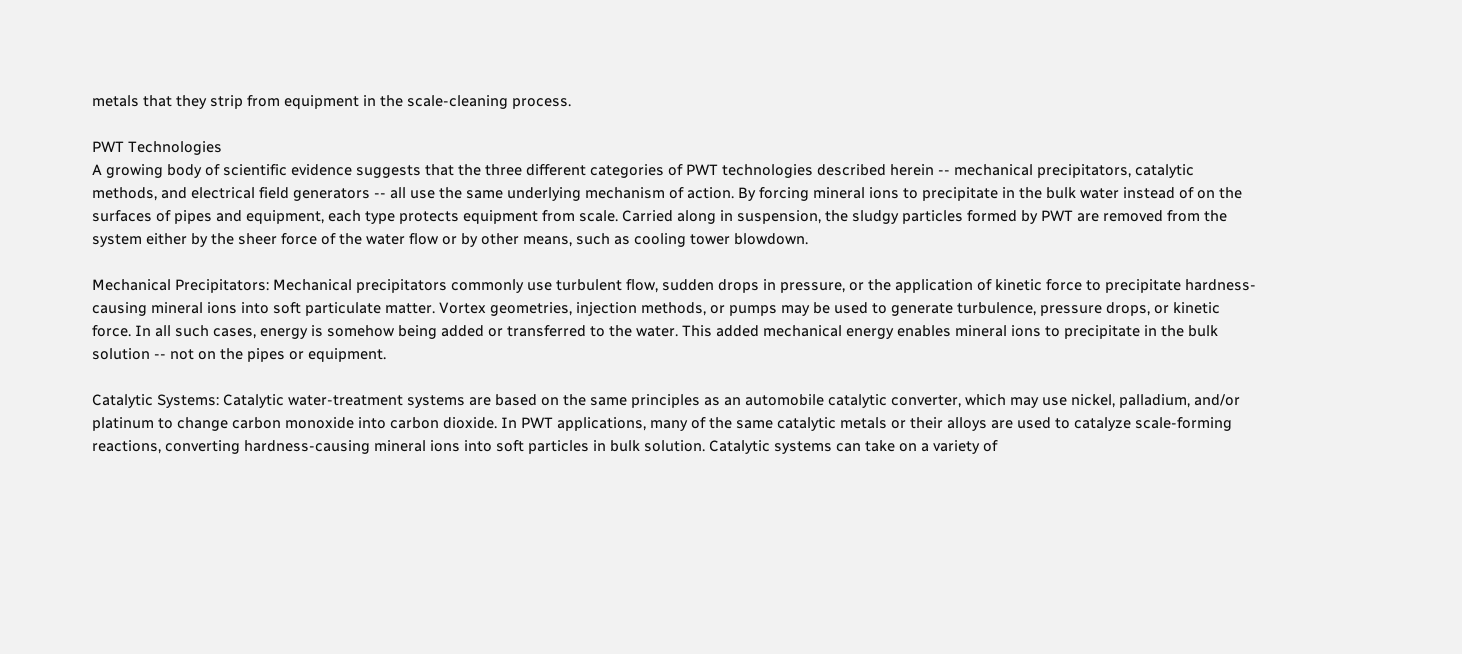metals that they strip from equipment in the scale-cleaning process.

PWT Technologies
A growing body of scientific evidence suggests that the three different categories of PWT technologies described herein -- mechanical precipitators, catalytic methods, and electrical field generators -- all use the same underlying mechanism of action. By forcing mineral ions to precipitate in the bulk water instead of on the surfaces of pipes and equipment, each type protects equipment from scale. Carried along in suspension, the sludgy particles formed by PWT are removed from the system either by the sheer force of the water flow or by other means, such as cooling tower blowdown.

Mechanical Precipitators: Mechanical precipitators commonly use turbulent flow, sudden drops in pressure, or the application of kinetic force to precipitate hardness-causing mineral ions into soft particulate matter. Vortex geometries, injection methods, or pumps may be used to generate turbulence, pressure drops, or kinetic force. In all such cases, energy is somehow being added or transferred to the water. This added mechanical energy enables mineral ions to precipitate in the bulk solution -- not on the pipes or equipment.

Catalytic Systems: Catalytic water-treatment systems are based on the same principles as an automobile catalytic converter, which may use nickel, palladium, and/or platinum to change carbon monoxide into carbon dioxide. In PWT applications, many of the same catalytic metals or their alloys are used to catalyze scale-forming reactions, converting hardness-causing mineral ions into soft particles in bulk solution. Catalytic systems can take on a variety of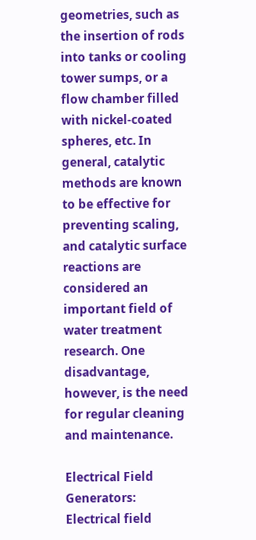geometries, such as the insertion of rods into tanks or cooling tower sumps, or a flow chamber filled with nickel-coated spheres, etc. In general, catalytic methods are known to be effective for preventing scaling, and catalytic surface reactions are considered an important field of water treatment research. One disadvantage, however, is the need for regular cleaning and maintenance.

Electrical Field Generators: Electrical field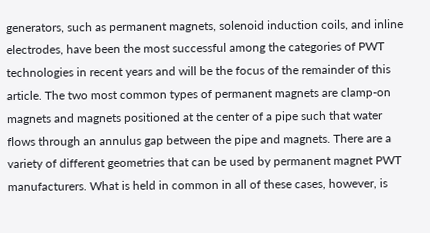generators, such as permanent magnets, solenoid induction coils, and inline electrodes, have been the most successful among the categories of PWT technologies in recent years and will be the focus of the remainder of this article. The two most common types of permanent magnets are clamp-on magnets and magnets positioned at the center of a pipe such that water flows through an annulus gap between the pipe and magnets. There are a variety of different geometries that can be used by permanent magnet PWT manufacturers. What is held in common in all of these cases, however, is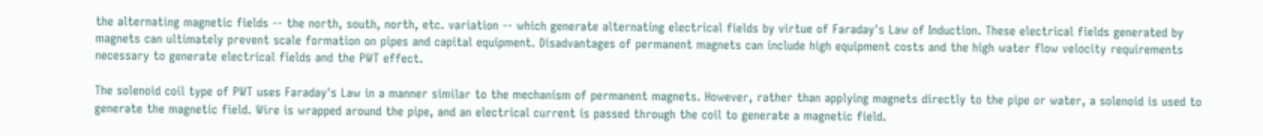the alternating magnetic fields -- the north, south, north, etc. variation -- which generate alternating electrical fields by virtue of Faraday's Law of Induction. These electrical fields generated by magnets can ultimately prevent scale formation on pipes and capital equipment. Disadvantages of permanent magnets can include high equipment costs and the high water flow velocity requirements necessary to generate electrical fields and the PWT effect.

The solenoid coil type of PWT uses Faraday's Law in a manner similar to the mechanism of permanent magnets. However, rather than applying magnets directly to the pipe or water, a solenoid is used to generate the magnetic field. Wire is wrapped around the pipe, and an electrical current is passed through the coil to generate a magnetic field.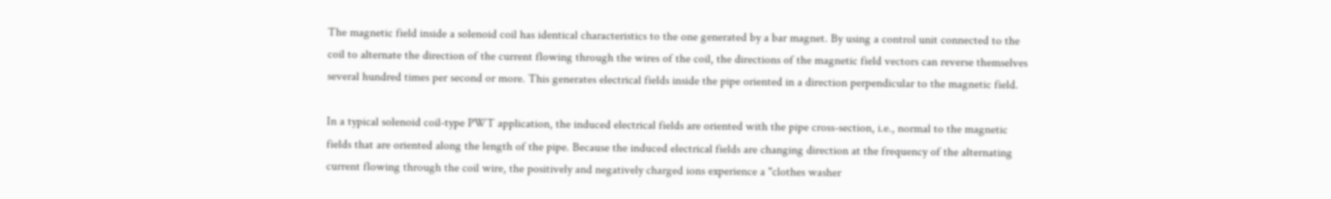The magnetic field inside a solenoid coil has identical characteristics to the one generated by a bar magnet. By using a control unit connected to the coil to alternate the direction of the current flowing through the wires of the coil, the directions of the magnetic field vectors can reverse themselves several hundred times per second or more. This generates electrical fields inside the pipe oriented in a direction perpendicular to the magnetic field.

In a typical solenoid coil-type PWT application, the induced electrical fields are oriented with the pipe cross-section, i.e., normal to the magnetic fields that are oriented along the length of the pipe. Because the induced electrical fields are changing direction at the frequency of the alternating current flowing through the coil wire, the positively and negatively charged ions experience a "clothes washer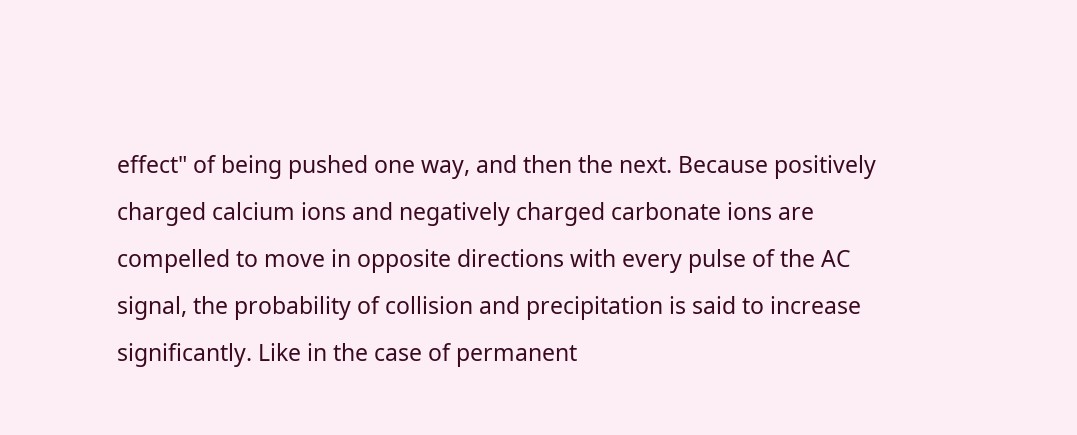effect" of being pushed one way, and then the next. Because positively charged calcium ions and negatively charged carbonate ions are compelled to move in opposite directions with every pulse of the AC signal, the probability of collision and precipitation is said to increase significantly. Like in the case of permanent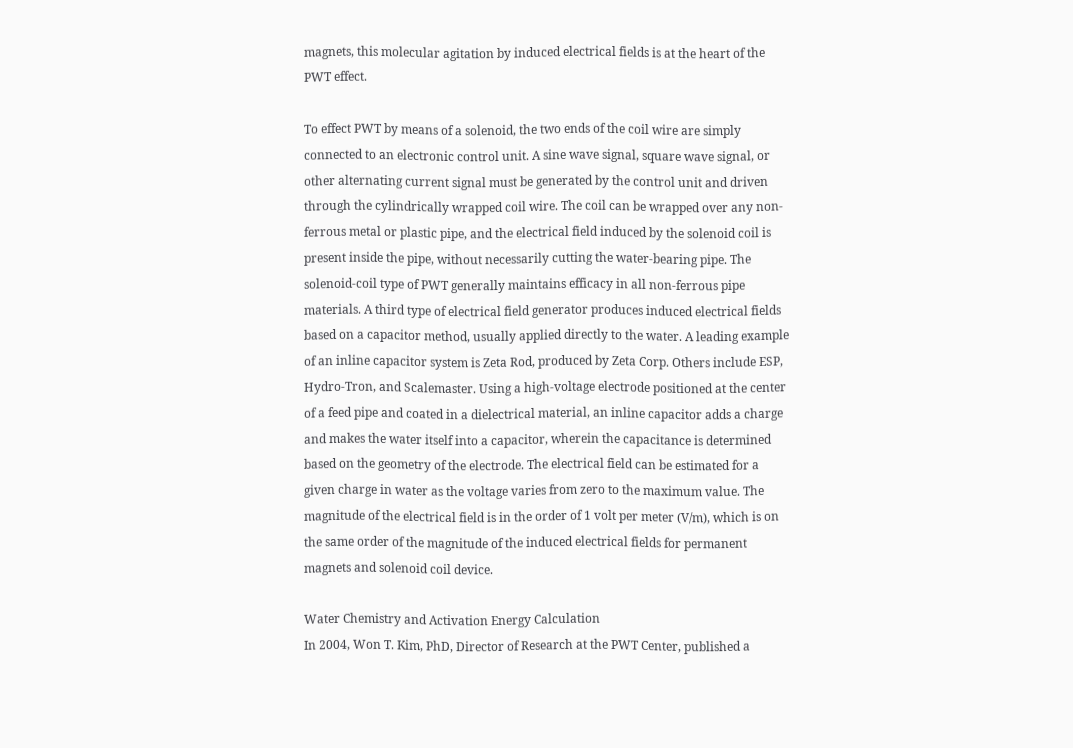magnets, this molecular agitation by induced electrical fields is at the heart of the PWT effect.

To effect PWT by means of a solenoid, the two ends of the coil wire are simply connected to an electronic control unit. A sine wave signal, square wave signal, or other alternating current signal must be generated by the control unit and driven through the cylindrically wrapped coil wire. The coil can be wrapped over any non-ferrous metal or plastic pipe, and the electrical field induced by the solenoid coil is present inside the pipe, without necessarily cutting the water-bearing pipe. The solenoid-coil type of PWT generally maintains efficacy in all non-ferrous pipe materials. A third type of electrical field generator produces induced electrical fields based on a capacitor method, usually applied directly to the water. A leading example of an inline capacitor system is Zeta Rod, produced by Zeta Corp. Others include ESP, Hydro-Tron, and Scalemaster. Using a high-voltage electrode positioned at the center of a feed pipe and coated in a dielectrical material, an inline capacitor adds a charge and makes the water itself into a capacitor, wherein the capacitance is determined based on the geometry of the electrode. The electrical field can be estimated for a given charge in water as the voltage varies from zero to the maximum value. The magnitude of the electrical field is in the order of 1 volt per meter (V/m), which is on the same order of the magnitude of the induced electrical fields for permanent magnets and solenoid coil device.

Water Chemistry and Activation Energy Calculation
In 2004, Won T. Kim, PhD, Director of Research at the PWT Center, published a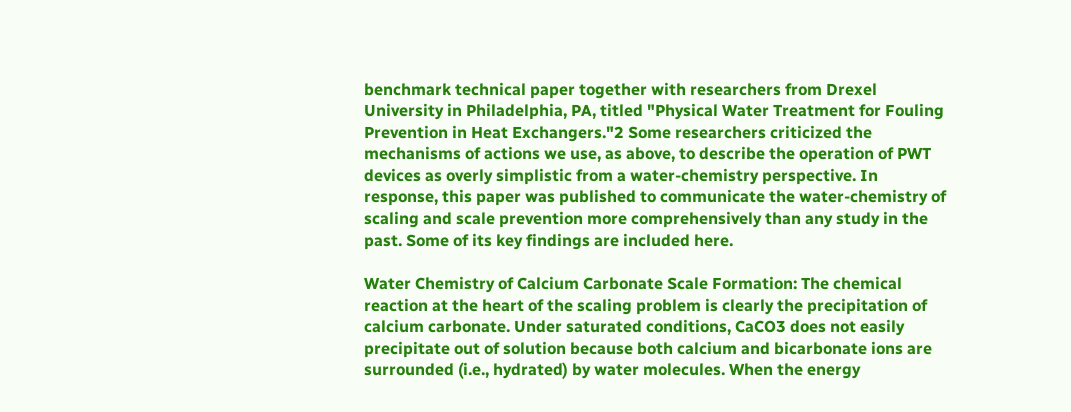benchmark technical paper together with researchers from Drexel University in Philadelphia, PA, titled "Physical Water Treatment for Fouling Prevention in Heat Exchangers."2 Some researchers criticized the mechanisms of actions we use, as above, to describe the operation of PWT devices as overly simplistic from a water-chemistry perspective. In response, this paper was published to communicate the water-chemistry of scaling and scale prevention more comprehensively than any study in the past. Some of its key findings are included here.

Water Chemistry of Calcium Carbonate Scale Formation: The chemical reaction at the heart of the scaling problem is clearly the precipitation of calcium carbonate. Under saturated conditions, CaCO3 does not easily precipitate out of solution because both calcium and bicarbonate ions are surrounded (i.e., hydrated) by water molecules. When the energy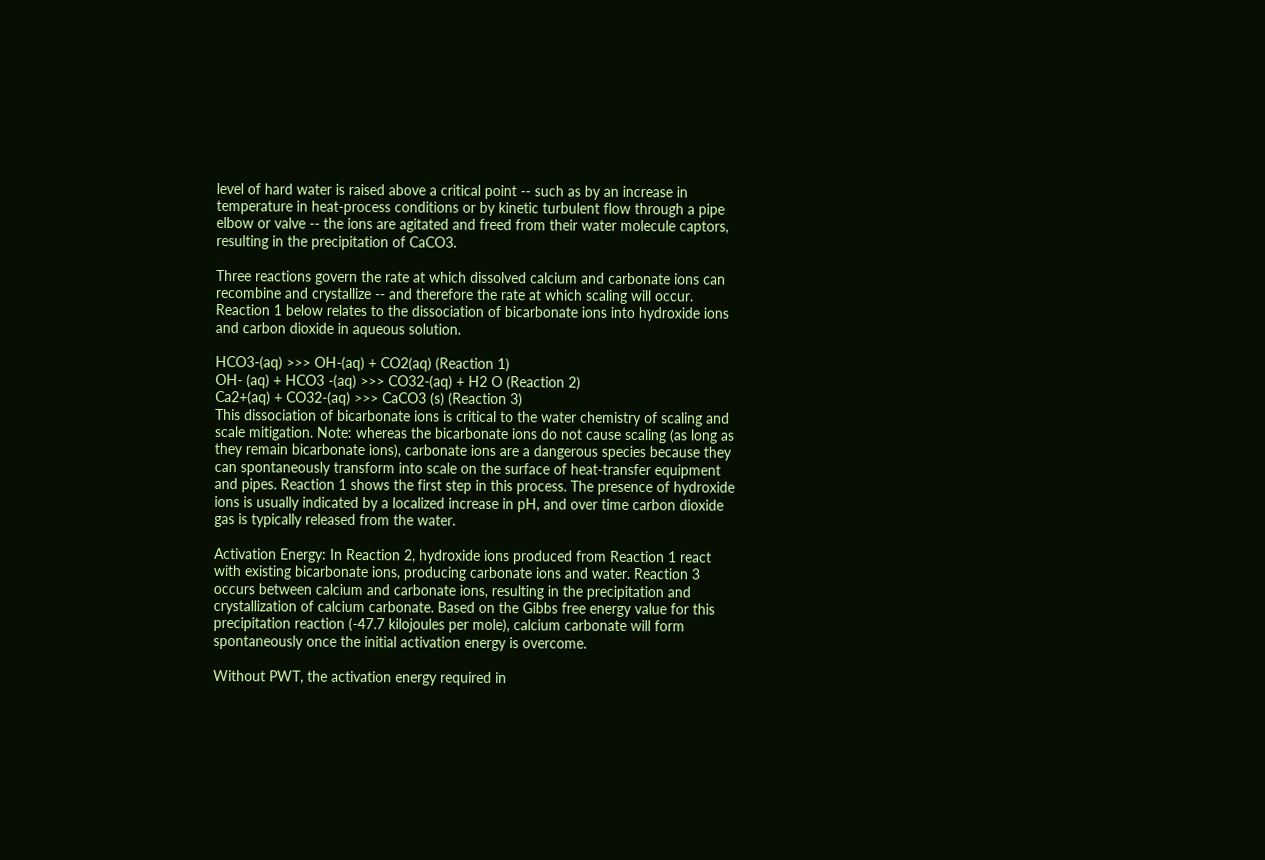level of hard water is raised above a critical point -- such as by an increase in temperature in heat-process conditions or by kinetic turbulent flow through a pipe elbow or valve -- the ions are agitated and freed from their water molecule captors, resulting in the precipitation of CaCO3.

Three reactions govern the rate at which dissolved calcium and carbonate ions can recombine and crystallize -- and therefore the rate at which scaling will occur. Reaction 1 below relates to the dissociation of bicarbonate ions into hydroxide ions and carbon dioxide in aqueous solution.

HCO3-(aq) >>> OH-(aq) + CO2(aq) (Reaction 1)
OH- (aq) + HCO3 -(aq) >>> CO32-(aq) + H2 O (Reaction 2)
Ca2+(aq) + CO32-(aq) >>> CaCO3 (s) (Reaction 3)
This dissociation of bicarbonate ions is critical to the water chemistry of scaling and scale mitigation. Note: whereas the bicarbonate ions do not cause scaling (as long as they remain bicarbonate ions), carbonate ions are a dangerous species because they can spontaneously transform into scale on the surface of heat-transfer equipment and pipes. Reaction 1 shows the first step in this process. The presence of hydroxide ions is usually indicated by a localized increase in pH, and over time carbon dioxide gas is typically released from the water.

Activation Energy: In Reaction 2, hydroxide ions produced from Reaction 1 react with existing bicarbonate ions, producing carbonate ions and water. Reaction 3 occurs between calcium and carbonate ions, resulting in the precipitation and crystallization of calcium carbonate. Based on the Gibbs free energy value for this precipitation reaction (-47.7 kilojoules per mole), calcium carbonate will form spontaneously once the initial activation energy is overcome.

Without PWT, the activation energy required in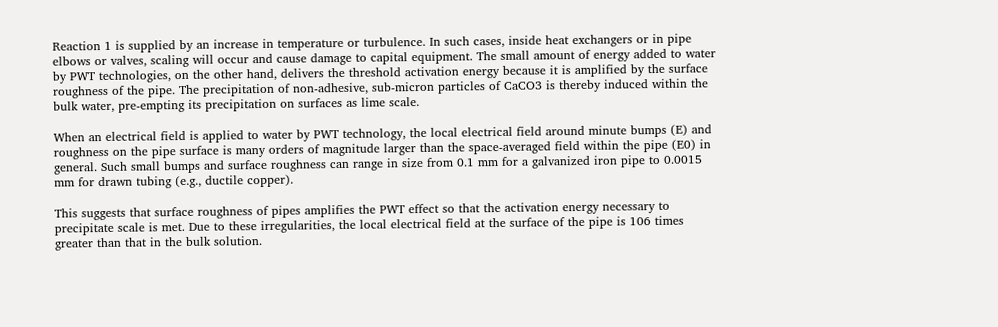Reaction 1 is supplied by an increase in temperature or turbulence. In such cases, inside heat exchangers or in pipe elbows or valves, scaling will occur and cause damage to capital equipment. The small amount of energy added to water by PWT technologies, on the other hand, delivers the threshold activation energy because it is amplified by the surface roughness of the pipe. The precipitation of non-adhesive, sub-micron particles of CaCO3 is thereby induced within the bulk water, pre-empting its precipitation on surfaces as lime scale.

When an electrical field is applied to water by PWT technology, the local electrical field around minute bumps (E) and roughness on the pipe surface is many orders of magnitude larger than the space-averaged field within the pipe (E0) in general. Such small bumps and surface roughness can range in size from 0.1 mm for a galvanized iron pipe to 0.0015 mm for drawn tubing (e.g., ductile copper).

This suggests that surface roughness of pipes amplifies the PWT effect so that the activation energy necessary to precipitate scale is met. Due to these irregularities, the local electrical field at the surface of the pipe is 106 times greater than that in the bulk solution.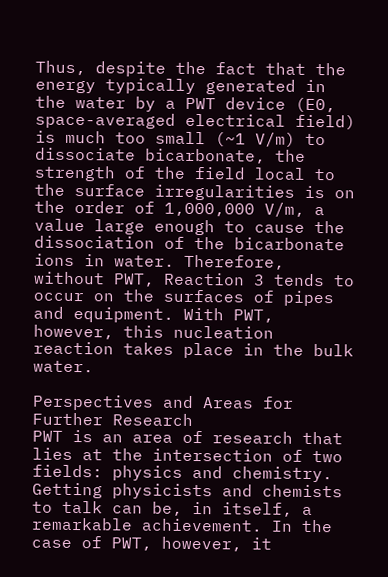Thus, despite the fact that the energy typically generated in the water by a PWT device (E0, space-averaged electrical field) is much too small (~1 V/m) to dissociate bicarbonate, the strength of the field local to the surface irregularities is on the order of 1,000,000 V/m, a value large enough to cause the dissociation of the bicarbonate ions in water. Therefore, without PWT, Reaction 3 tends to occur on the surfaces of pipes and equipment. With PWT, however, this nucleation reaction takes place in the bulk water.

Perspectives and Areas for Further Research
PWT is an area of research that lies at the intersection of two fields: physics and chemistry. Getting physicists and chemists to talk can be, in itself, a remarkable achievement. In the case of PWT, however, it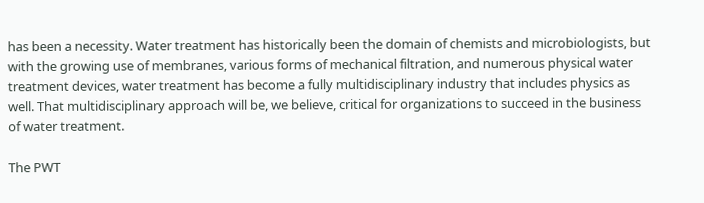has been a necessity. Water treatment has historically been the domain of chemists and microbiologists, but with the growing use of membranes, various forms of mechanical filtration, and numerous physical water treatment devices, water treatment has become a fully multidisciplinary industry that includes physics as well. That multidisciplinary approach will be, we believe, critical for organizations to succeed in the business of water treatment.

The PWT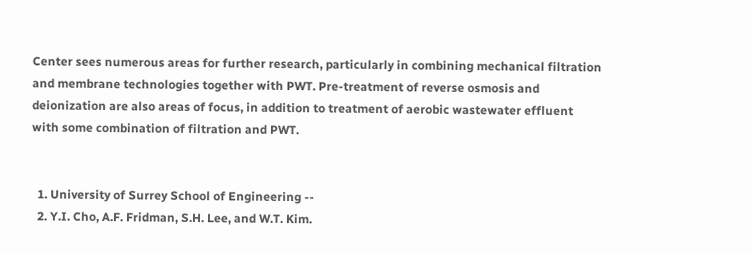Center sees numerous areas for further research, particularly in combining mechanical filtration and membrane technologies together with PWT. Pre-treatment of reverse osmosis and deionization are also areas of focus, in addition to treatment of aerobic wastewater effluent with some combination of filtration and PWT.


  1. University of Surrey School of Engineering --
  2. Y.I. Cho, A.F. Fridman, S.H. Lee, and W.T. Kim.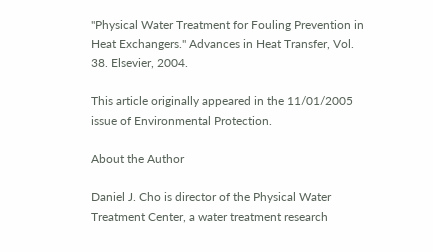"Physical Water Treatment for Fouling Prevention in Heat Exchangers." Advances in Heat Transfer, Vol. 38. Elsevier, 2004.

This article originally appeared in the 11/01/2005 issue of Environmental Protection.

About the Author

Daniel J. Cho is director of the Physical Water Treatment Center, a water treatment research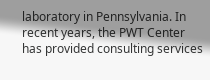laboratory in Pennsylvania. In recent years, the PWT Center has provided consulting services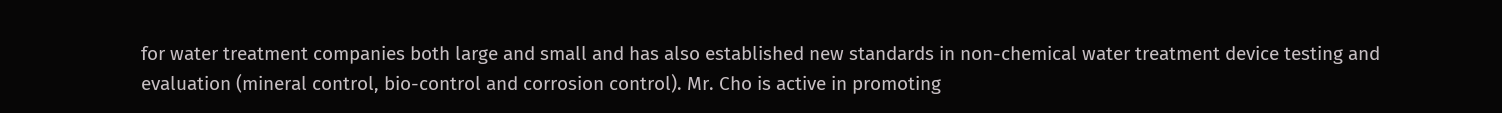for water treatment companies both large and small and has also established new standards in non-chemical water treatment device testing and evaluation (mineral control, bio-control and corrosion control). Mr. Cho is active in promoting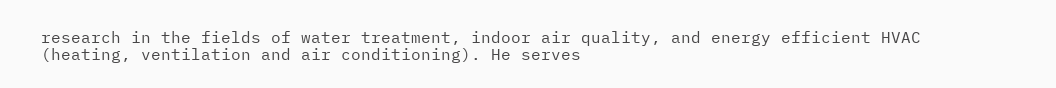research in the fields of water treatment, indoor air quality, and energy efficient HVAC (heating, ventilation and air conditioning). He serves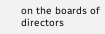on the boards of directors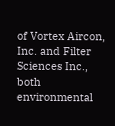of Vortex Aircon, Inc. and Filter Sciences Inc., both environmental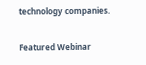technology companies.

Featured Webinar